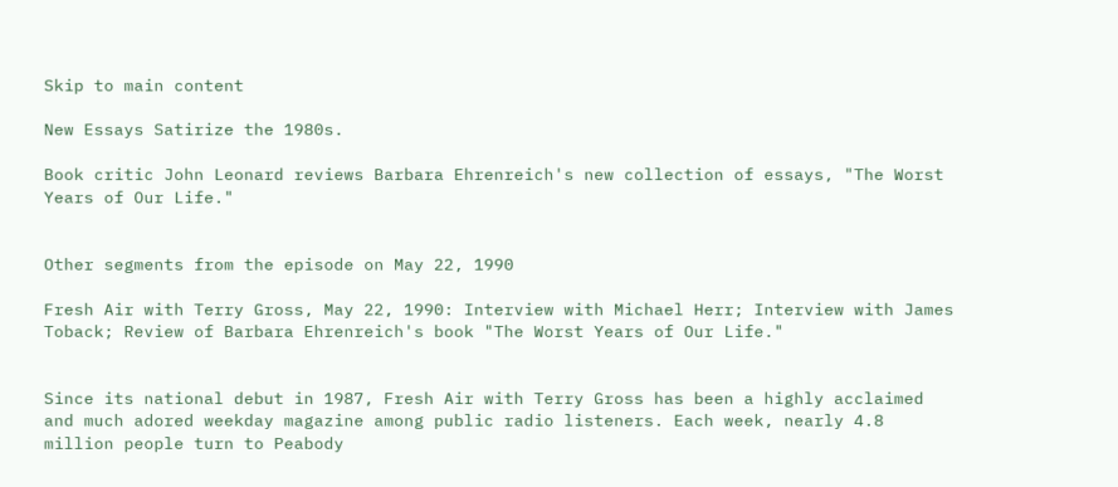Skip to main content

New Essays Satirize the 1980s.

Book critic John Leonard reviews Barbara Ehrenreich's new collection of essays, "The Worst Years of Our Life."


Other segments from the episode on May 22, 1990

Fresh Air with Terry Gross, May 22, 1990: Interview with Michael Herr; Interview with James Toback; Review of Barbara Ehrenreich's book "The Worst Years of Our Life."


Since its national debut in 1987, Fresh Air with Terry Gross has been a highly acclaimed and much adored weekday magazine among public radio listeners. Each week, nearly 4.8 million people turn to Peabody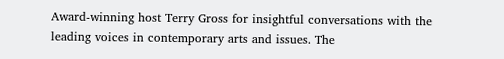Award-winning host Terry Gross for insightful conversations with the leading voices in contemporary arts and issues. The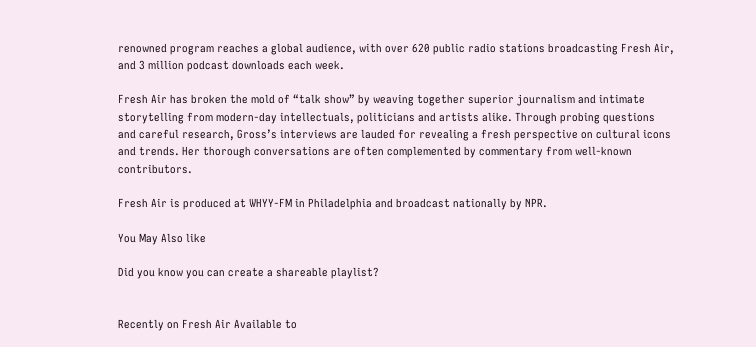renowned program reaches a global audience, with over 620 public radio stations broadcasting Fresh Air, and 3 million podcast downloads each week.

Fresh Air has broken the mold of “talk show” by weaving together superior journalism and intimate storytelling from modern-day intellectuals, politicians and artists alike. Through probing questions and careful research, Gross’s interviews are lauded for revealing a fresh perspective on cultural icons and trends. Her thorough conversations are often complemented by commentary from well-known contributors.

Fresh Air is produced at WHYY-FM in Philadelphia and broadcast nationally by NPR.

You May Also like

Did you know you can create a shareable playlist?


Recently on Fresh Air Available to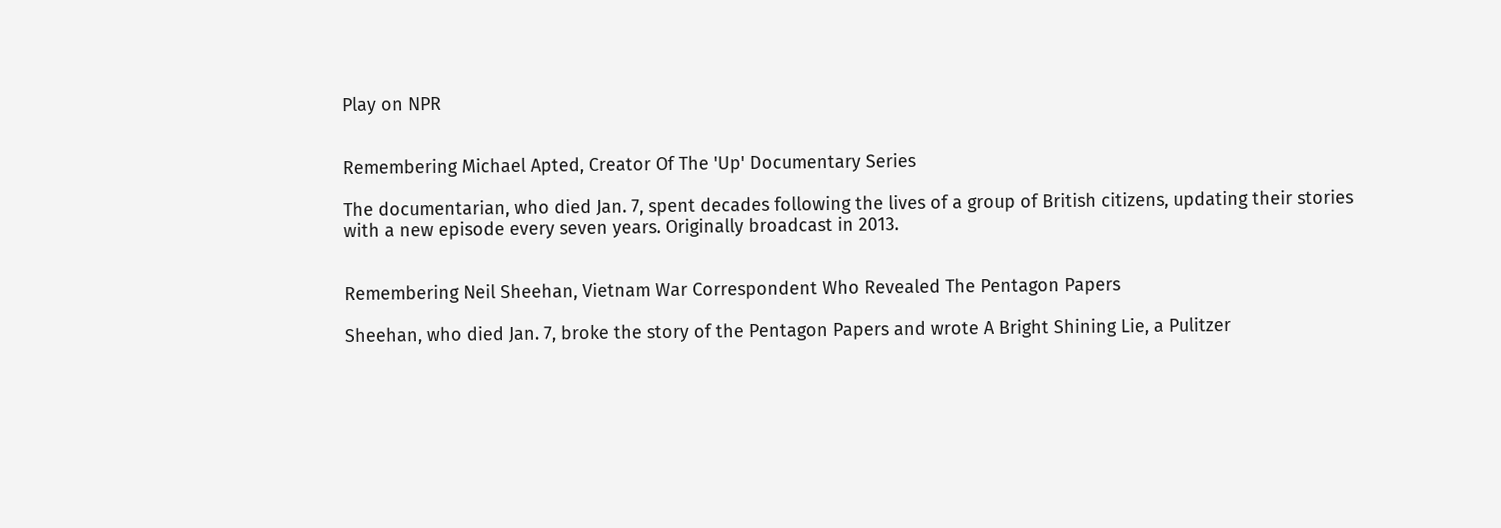Play on NPR


Remembering Michael Apted, Creator Of The 'Up' Documentary Series

The documentarian, who died Jan. 7, spent decades following the lives of a group of British citizens, updating their stories with a new episode every seven years. Originally broadcast in 2013.


Remembering Neil Sheehan, Vietnam War Correspondent Who Revealed The Pentagon Papers

Sheehan, who died Jan. 7, broke the story of the Pentagon Papers and wrote A Bright Shining Lie, a Pulitzer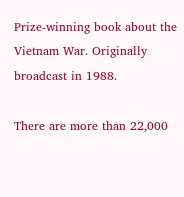Prize-winning book about the Vietnam War. Originally broadcast in 1988.

There are more than 22,000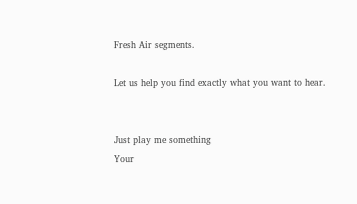Fresh Air segments.

Let us help you find exactly what you want to hear.


Just play me something
Your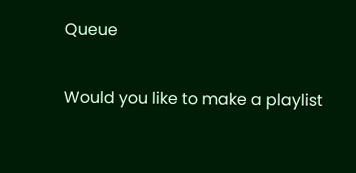Queue

Would you like to make a playlist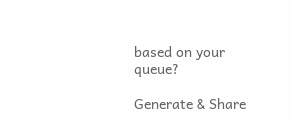based on your queue?

Generate & Share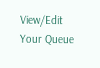View/Edit Your Queue